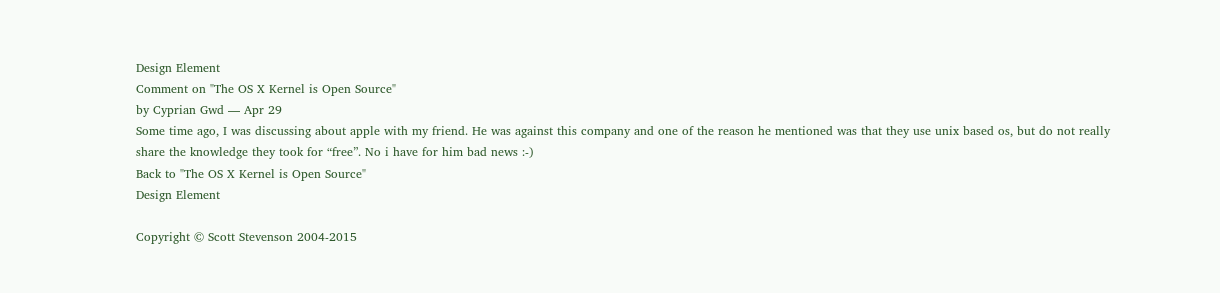Design Element
Comment on "The OS X Kernel is Open Source"
by Cyprian Gwd — Apr 29
Some time ago, I was discussing about apple with my friend. He was against this company and one of the reason he mentioned was that they use unix based os, but do not really share the knowledge they took for “free”. No i have for him bad news :-)
Back to "The OS X Kernel is Open Source"
Design Element

Copyright © Scott Stevenson 2004-2015